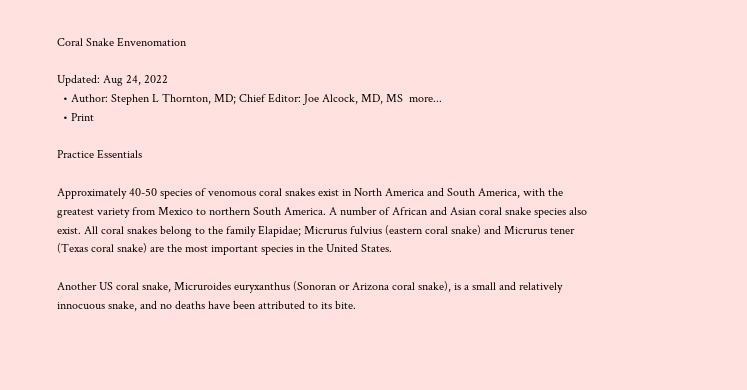Coral Snake Envenomation

Updated: Aug 24, 2022
  • Author: Stephen L Thornton, MD; Chief Editor: Joe Alcock, MD, MS  more...
  • Print

Practice Essentials

Approximately 40-50 species of venomous coral snakes exist in North America and South America, with the greatest variety from Mexico to northern South America. A number of African and Asian coral snake species also exist. All coral snakes belong to the family Elapidae; Micrurus fulvius (eastern coral snake) and Micrurus tener (Texas coral snake) are the most important species in the United States.

Another US coral snake, Micruroides euryxanthus (Sonoran or Arizona coral snake), is a small and relatively innocuous snake, and no deaths have been attributed to its bite.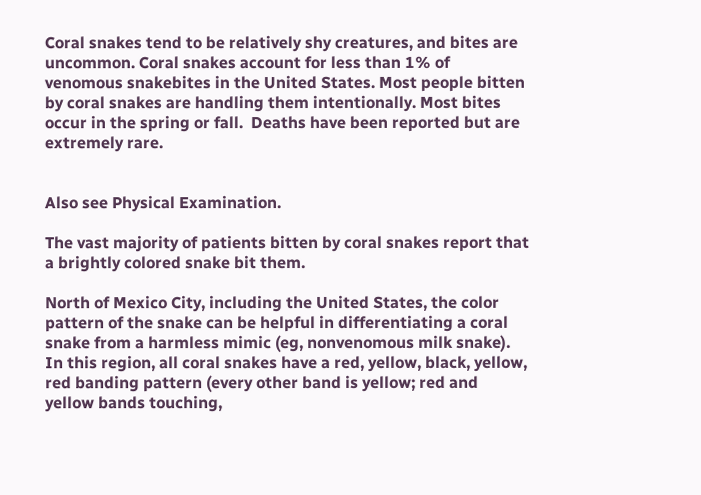Coral snakes tend to be relatively shy creatures, and bites are uncommon. Coral snakes account for less than 1% of venomous snakebites in the United States. Most people bitten by coral snakes are handling them intentionally. Most bites occur in the spring or fall.  Deaths have been reported but are extremely rare.


Also see Physical Examination.

The vast majority of patients bitten by coral snakes report that a brightly colored snake bit them.

North of Mexico City, including the United States, the color pattern of the snake can be helpful in differentiating a coral snake from a harmless mimic (eg, nonvenomous milk snake). In this region, all coral snakes have a red, yellow, black, yellow, red banding pattern (every other band is yellow; red and yellow bands touching,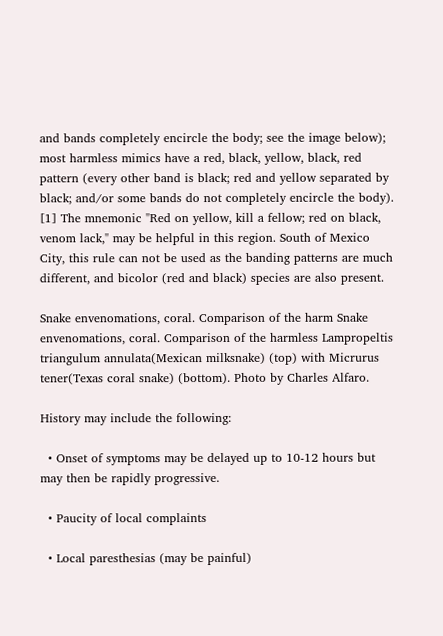and bands completely encircle the body; see the image below); most harmless mimics have a red, black, yellow, black, red pattern (every other band is black; red and yellow separated by black; and/or some bands do not completely encircle the body). [1] The mnemonic "Red on yellow, kill a fellow; red on black, venom lack," may be helpful in this region. South of Mexico City, this rule can not be used as the banding patterns are much different, and bicolor (red and black) species are also present.

Snake envenomations, coral. Comparison of the harm Snake envenomations, coral. Comparison of the harmless Lampropeltis triangulum annulata(Mexican milksnake) (top) with Micrurus tener(Texas coral snake) (bottom). Photo by Charles Alfaro.

History may include the following:

  • Onset of symptoms may be delayed up to 10-12 hours but may then be rapidly progressive.

  • Paucity of local complaints

  • Local paresthesias (may be painful)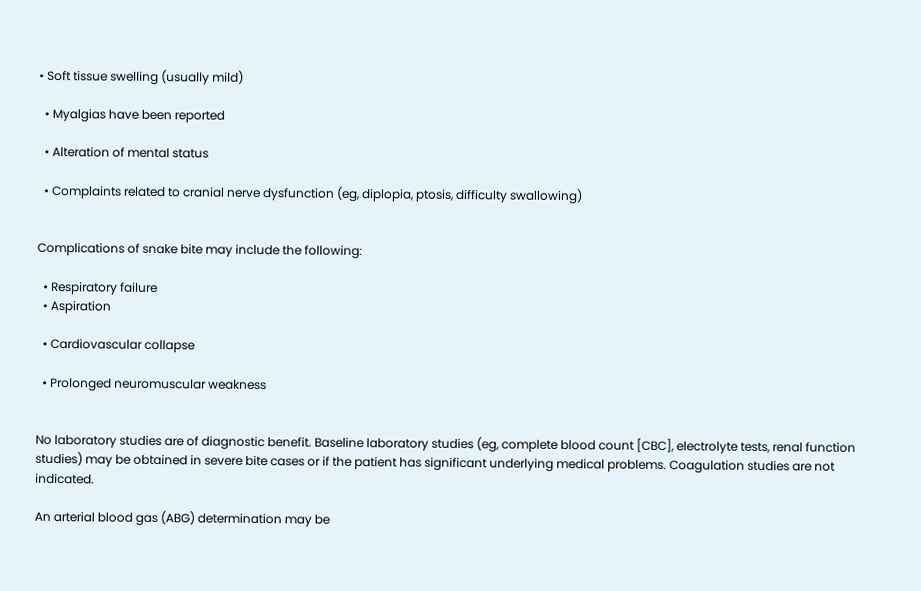• Soft tissue swelling (usually mild)

  • Myalgias have been reported

  • Alteration of mental status

  • Complaints related to cranial nerve dysfunction (eg, diplopia, ptosis, difficulty swallowing)


Complications of snake bite may include the following:

  • Respiratory failure
  • Aspiration

  • Cardiovascular collapse

  • Prolonged neuromuscular weakness


No laboratory studies are of diagnostic benefit. Baseline laboratory studies (eg, complete blood count [CBC], electrolyte tests, renal function studies) may be obtained in severe bite cases or if the patient has significant underlying medical problems. Coagulation studies are not indicated.

An arterial blood gas (ABG) determination may be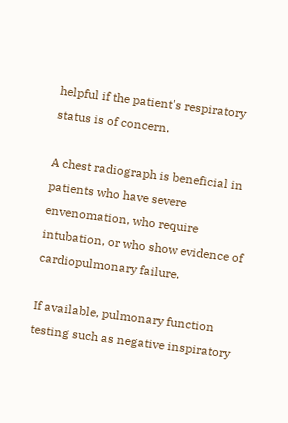helpful if the patient's respiratory status is of concern.

A chest radiograph is beneficial in patients who have severe envenomation, who require intubation, or who show evidence of cardiopulmonary failure.

If available, pulmonary function testing such as negative inspiratory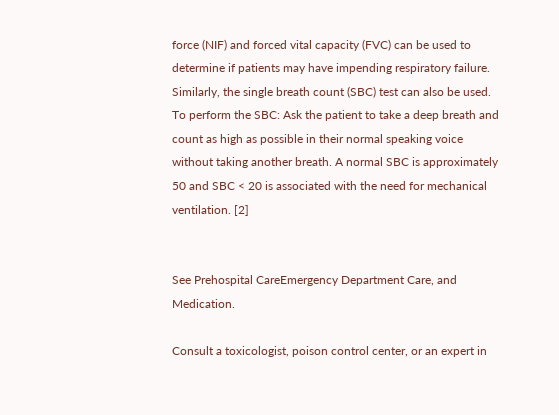force (NIF) and forced vital capacity (FVC) can be used to determine if patients may have impending respiratory failure. Similarly, the single breath count (SBC) test can also be used. To perform the SBC: Ask the patient to take a deep breath and count as high as possible in their normal speaking voice without taking another breath. A normal SBC is approximately 50 and SBC < 20 is associated with the need for mechanical ventilation. [2]


See Prehospital CareEmergency Department Care, and Medication.

Consult a toxicologist, poison control center, or an expert in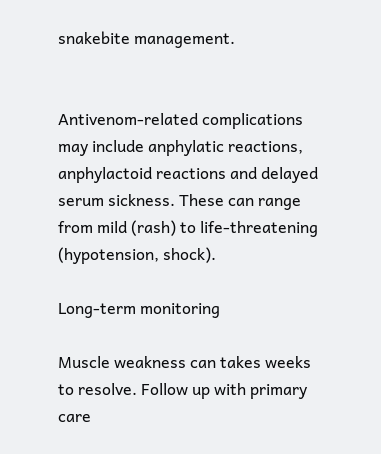snakebite management.


Antivenom-related complications may include anphylatic reactions, anphylactoid reactions and delayed serum sickness. These can range from mild (rash) to life-threatening (hypotension, shock).

Long-term monitoring

Muscle weakness can takes weeks to resolve. Follow up with primary care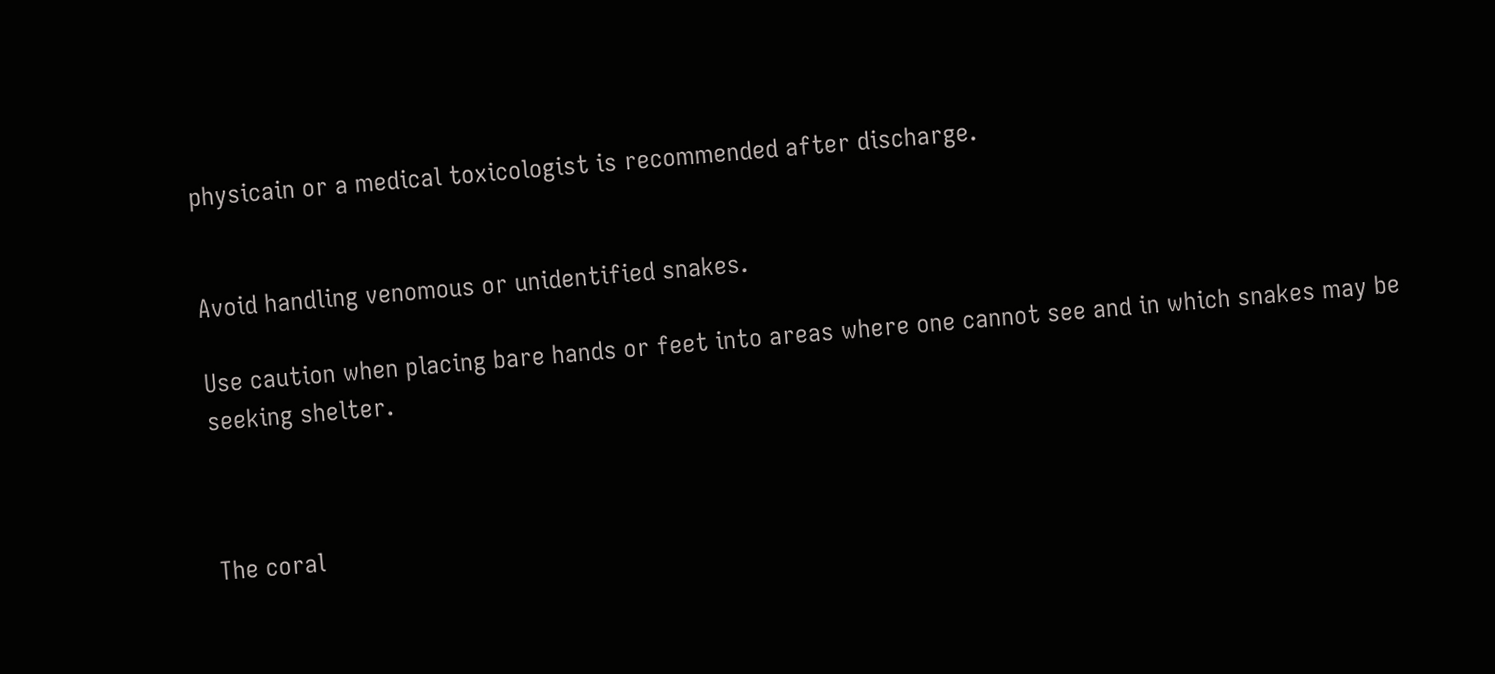physicain or a medical toxicologist is recommended after discharge.


Avoid handling venomous or unidentified snakes.

Use caution when placing bare hands or feet into areas where one cannot see and in which snakes may be seeking shelter.



The coral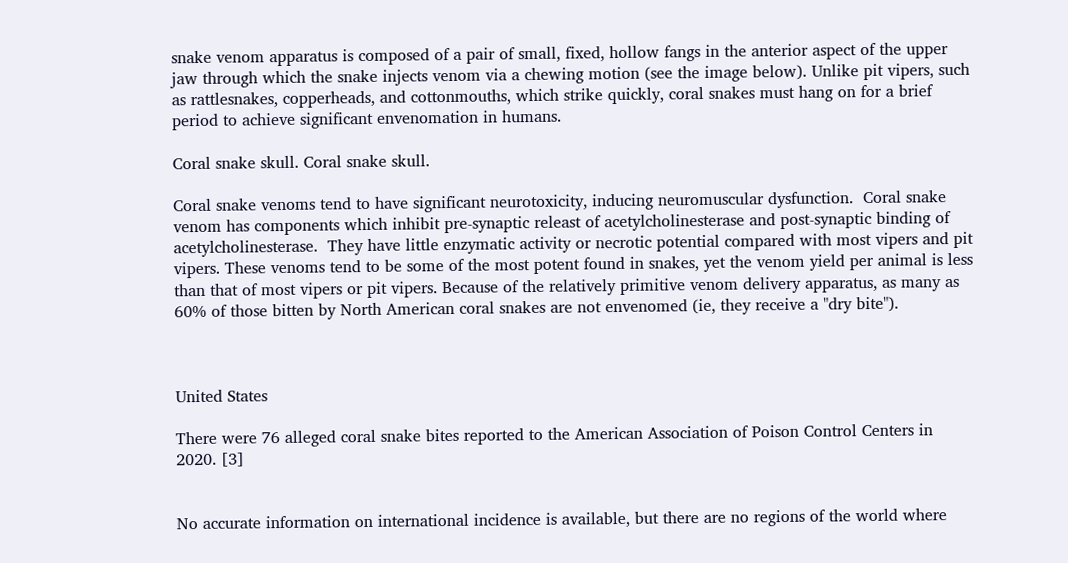snake venom apparatus is composed of a pair of small, fixed, hollow fangs in the anterior aspect of the upper jaw through which the snake injects venom via a chewing motion (see the image below). Unlike pit vipers, such as rattlesnakes, copperheads, and cottonmouths, which strike quickly, coral snakes must hang on for a brief period to achieve significant envenomation in humans.

Coral snake skull. Coral snake skull.

Coral snake venoms tend to have significant neurotoxicity, inducing neuromuscular dysfunction.  Coral snake venom has components which inhibit pre-synaptic releast of acetylcholinesterase and post-synaptic binding of acetylcholinesterase.  They have little enzymatic activity or necrotic potential compared with most vipers and pit vipers. These venoms tend to be some of the most potent found in snakes, yet the venom yield per animal is less than that of most vipers or pit vipers. Because of the relatively primitive venom delivery apparatus, as many as 60% of those bitten by North American coral snakes are not envenomed (ie, they receive a "dry bite").



United States

There were 76 alleged coral snake bites reported to the American Association of Poison Control Centers in 2020. [3]


No accurate information on international incidence is available, but there are no regions of the world where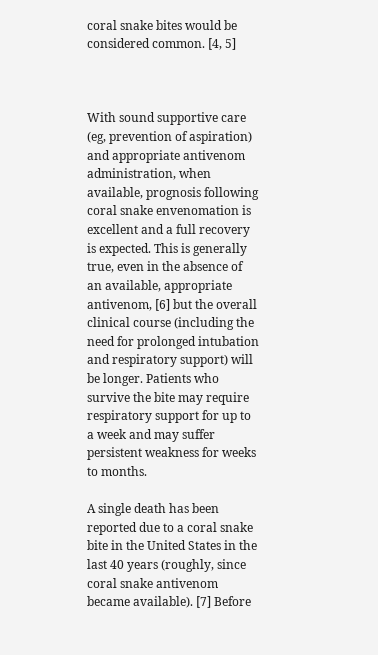coral snake bites would be considered common. [4, 5]



With sound supportive care (eg, prevention of aspiration) and appropriate antivenom administration, when available, prognosis following coral snake envenomation is excellent and a full recovery is expected. This is generally true, even in the absence of an available, appropriate antivenom, [6] but the overall clinical course (including the need for prolonged intubation and respiratory support) will be longer. Patients who survive the bite may require respiratory support for up to a week and may suffer persistent weakness for weeks to months.

A single death has been reported due to a coral snake bite in the United States in the last 40 years (roughly, since coral snake antivenom became available). [7] Before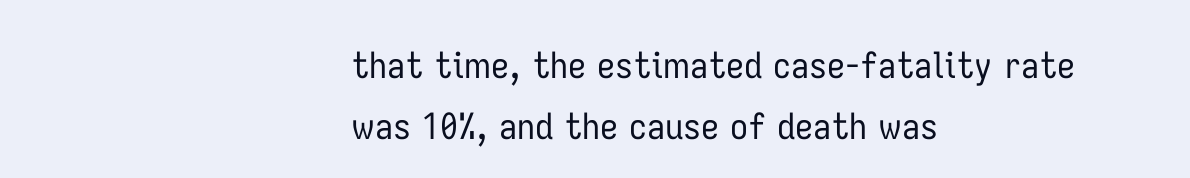that time, the estimated case-fatality rate was 10%, and the cause of death was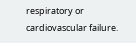respiratory or cardiovascular failure.